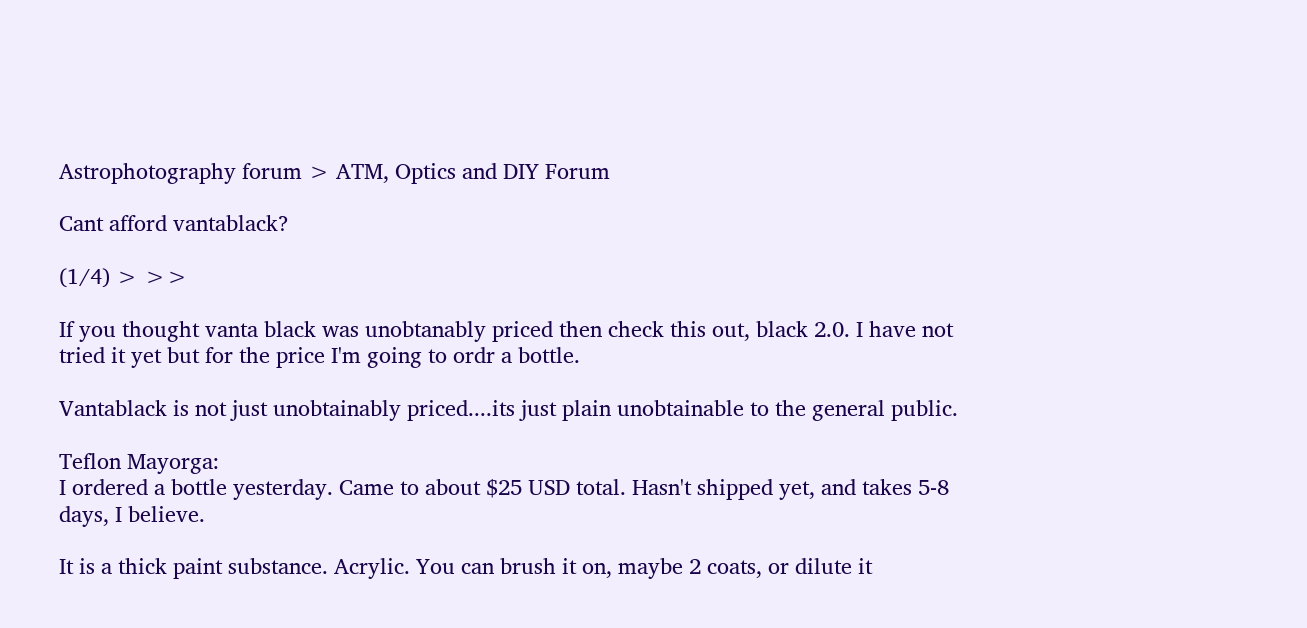Astrophotography forum > ATM, Optics and DIY Forum

Cant afford vantablack?

(1/4) > >>

If you thought vanta black was unobtanably priced then check this out, black 2.0. I have not tried it yet but for the price I'm going to ordr a bottle.

Vantablack is not just unobtainably priced....its just plain unobtainable to the general public.

Teflon Mayorga:
I ordered a bottle yesterday. Came to about $25 USD total. Hasn't shipped yet, and takes 5-8 days, I believe.

It is a thick paint substance. Acrylic. You can brush it on, maybe 2 coats, or dilute it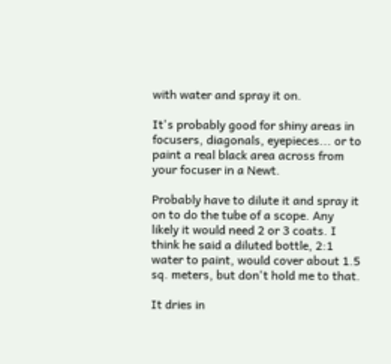with water and spray it on.

It's probably good for shiny areas in focusers, diagonals, eyepieces... or to paint a real black area across from your focuser in a Newt.

Probably have to dilute it and spray it on to do the tube of a scope. Any likely it would need 2 or 3 coats. I think he said a diluted bottle, 2:1 water to paint, would cover about 1.5 sq. meters, but don't hold me to that.

It dries in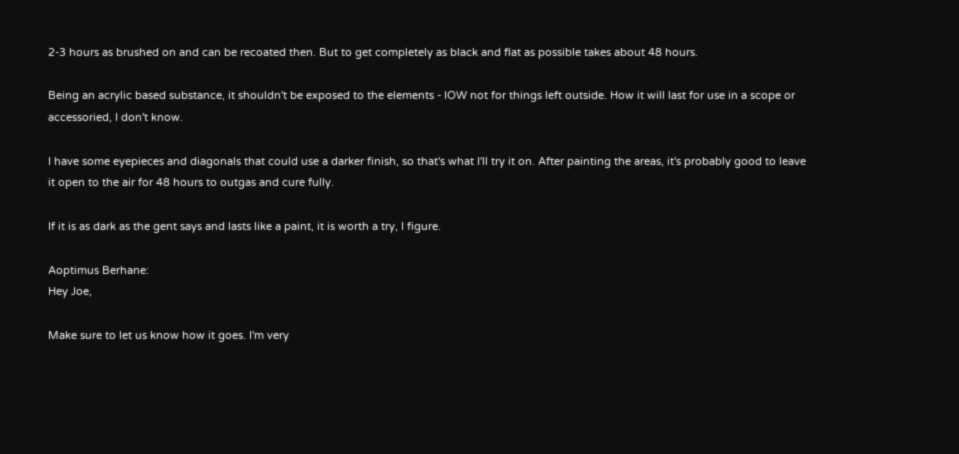2-3 hours as brushed on and can be recoated then. But to get completely as black and flat as possible takes about 48 hours.

Being an acrylic based substance, it shouldn't be exposed to the elements - IOW not for things left outside. How it will last for use in a scope or accessoried, I don't know.

I have some eyepieces and diagonals that could use a darker finish, so that's what I'll try it on. After painting the areas, it's probably good to leave it open to the air for 48 hours to outgas and cure fully.

If it is as dark as the gent says and lasts like a paint, it is worth a try, I figure.

Aoptimus Berhane:
Hey Joe,

Make sure to let us know how it goes. I'm very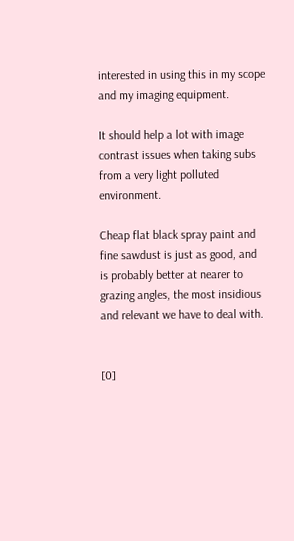interested in using this in my scope and my imaging equipment.

It should help a lot with image contrast issues when taking subs from a very light polluted environment.

Cheap flat black spray paint and fine sawdust is just as good, and is probably better at nearer to grazing angles, the most insidious and relevant we have to deal with.


[0]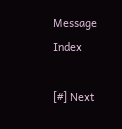Message Index

[#] Next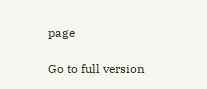page

Go to full version